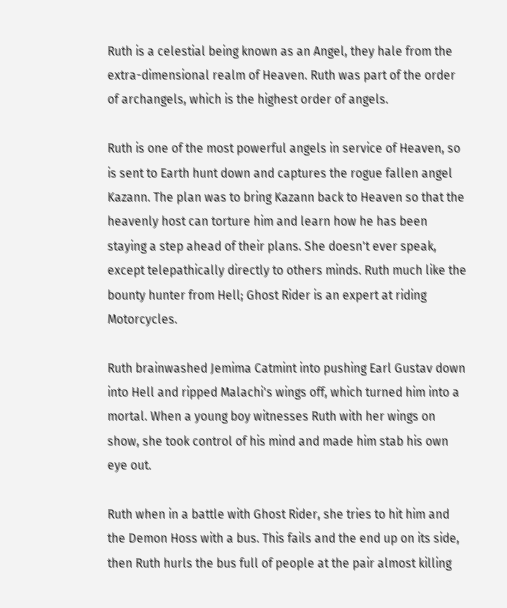Ruth is a celestial being known as an Angel, they hale from the extra-dimensional realm of Heaven. Ruth was part of the order of archangels, which is the highest order of angels.

Ruth is one of the most powerful angels in service of Heaven, so is sent to Earth hunt down and captures the rogue fallen angel Kazann. The plan was to bring Kazann back to Heaven so that the heavenly host can torture him and learn how he has been staying a step ahead of their plans. She doesn't ever speak, except telepathically directly to others minds. Ruth much like the bounty hunter from Hell; Ghost Rider is an expert at riding Motorcycles.

Ruth brainwashed Jemima Catmint into pushing Earl Gustav down into Hell and ripped Malachi's wings off, which turned him into a mortal. When a young boy witnesses Ruth with her wings on show, she took control of his mind and made him stab his own eye out.

Ruth when in a battle with Ghost Rider, she tries to hit him and the Demon Hoss with a bus. This fails and the end up on its side, then Ruth hurls the bus full of people at the pair almost killing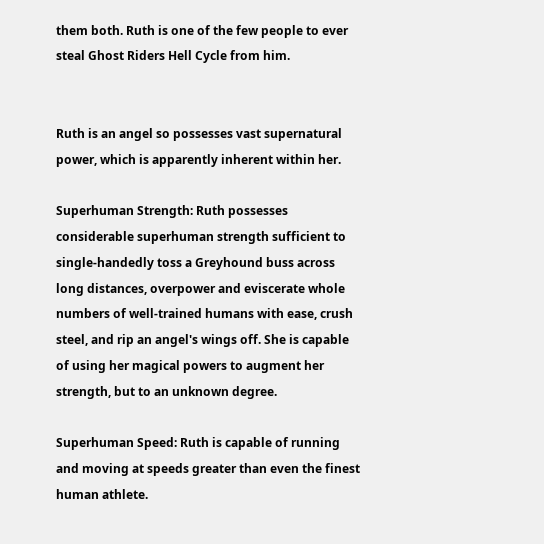them both. Ruth is one of the few people to ever steal Ghost Riders Hell Cycle from him.


Ruth is an angel so possesses vast supernatural power, which is apparently inherent within her.

Superhuman Strength: Ruth possesses considerable superhuman strength sufficient to single-handedly toss a Greyhound buss across long distances, overpower and eviscerate whole numbers of well-trained humans with ease, crush steel, and rip an angel's wings off. She is capable of using her magical powers to augment her strength, but to an unknown degree.

Superhuman Speed: Ruth is capable of running and moving at speeds greater than even the finest human athlete.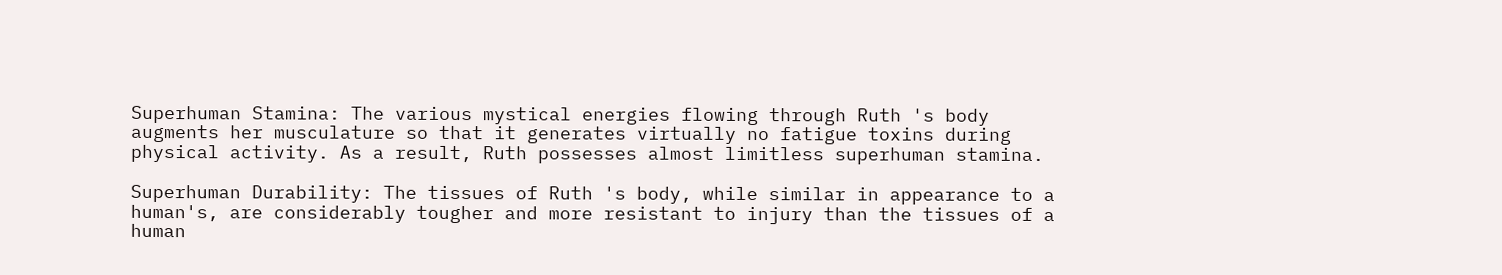Superhuman Stamina: The various mystical energies flowing through Ruth 's body augments her musculature so that it generates virtually no fatigue toxins during physical activity. As a result, Ruth possesses almost limitless superhuman stamina.

Superhuman Durability: The tissues of Ruth 's body, while similar in appearance to a human's, are considerably tougher and more resistant to injury than the tissues of a human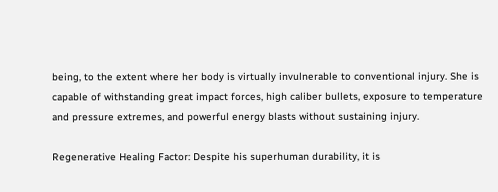being, to the extent where her body is virtually invulnerable to conventional injury. She is capable of withstanding great impact forces, high caliber bullets, exposure to temperature and pressure extremes, and powerful energy blasts without sustaining injury.

Regenerative Healing Factor: Despite his superhuman durability, it is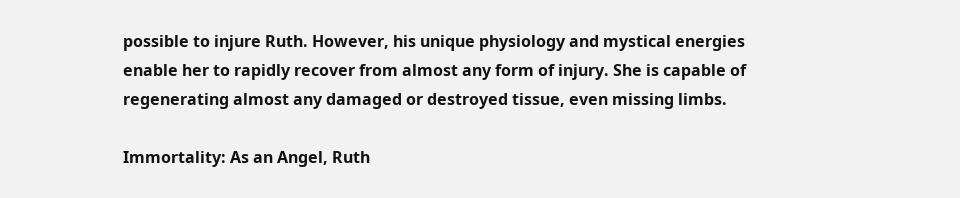possible to injure Ruth. However, his unique physiology and mystical energies enable her to rapidly recover from almost any form of injury. She is capable of regenerating almost any damaged or destroyed tissue, even missing limbs.

Immortality: As an Angel, Ruth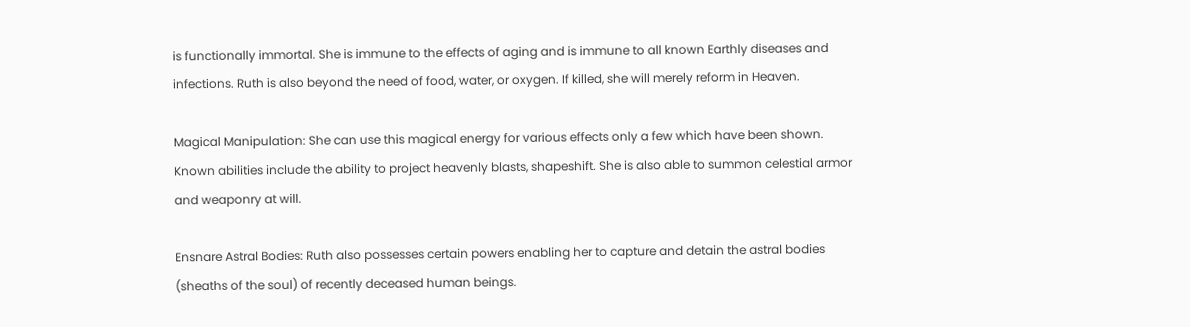is functionally immortal. She is immune to the effects of aging and is immune to all known Earthly diseases and infections. Ruth is also beyond the need of food, water, or oxygen. If killed, she will merely reform in Heaven.

Magical Manipulation: She can use this magical energy for various effects only a few which have been shown. Known abilities include the ability to project heavenly blasts, shapeshift. She is also able to summon celestial armor and weaponry at will.

Ensnare Astral Bodies: Ruth also possesses certain powers enabling her to capture and detain the astral bodies (sheaths of the soul) of recently deceased human beings.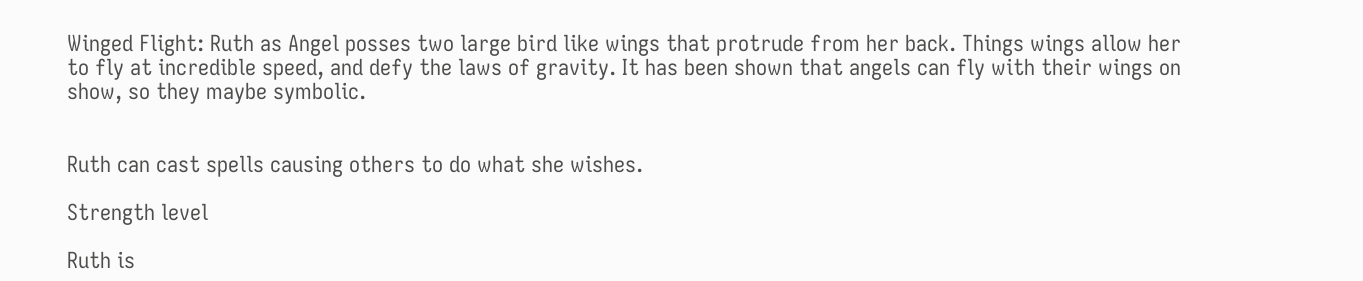Winged Flight: Ruth as Angel posses two large bird like wings that protrude from her back. Things wings allow her to fly at incredible speed, and defy the laws of gravity. It has been shown that angels can fly with their wings on show, so they maybe symbolic.


Ruth can cast spells causing others to do what she wishes.

Strength level

Ruth is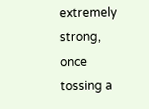extremely strong, once tossing a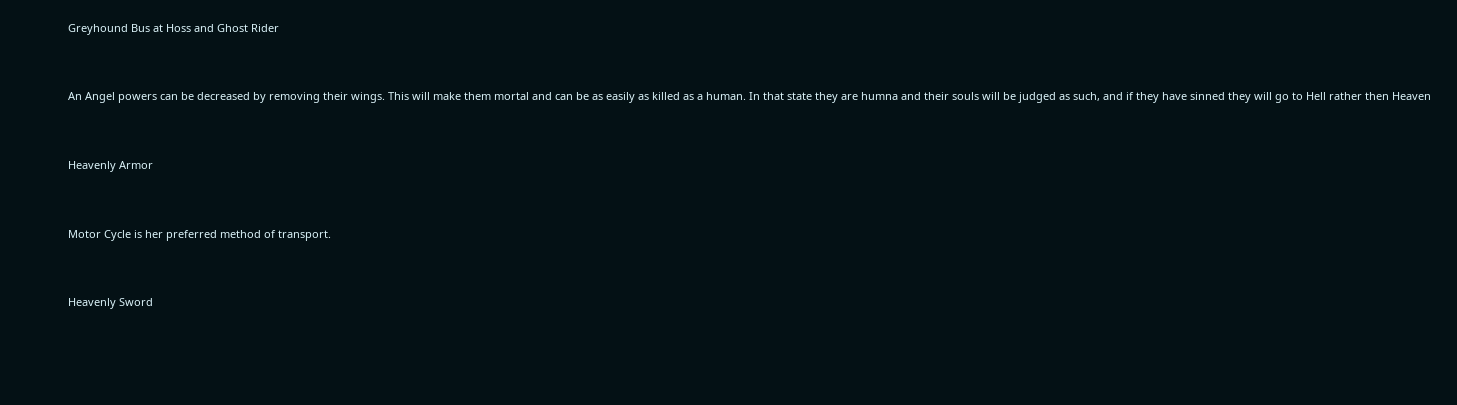Greyhound Bus at Hoss and Ghost Rider


An Angel powers can be decreased by removing their wings. This will make them mortal and can be as easily as killed as a human. In that state they are humna and their souls will be judged as such, and if they have sinned they will go to Hell rather then Heaven


Heavenly Armor


Motor Cycle is her preferred method of transport.


Heavenly Sword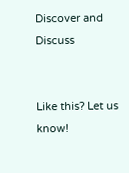Discover and Discuss


Like this? Let us know!